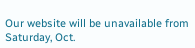Our website will be unavailable from Saturday, Oct.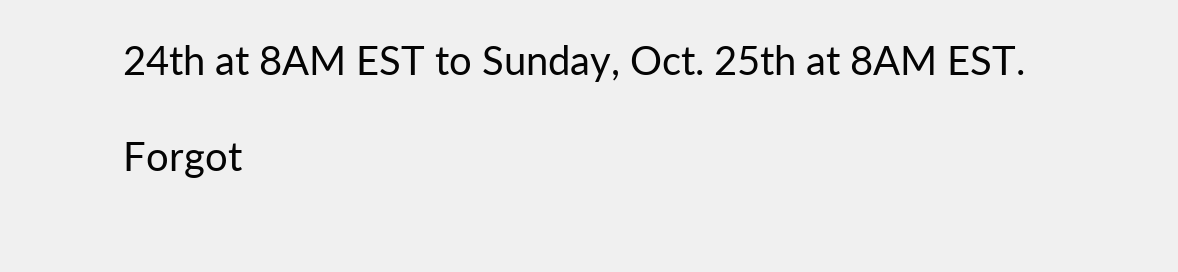24th at 8AM EST to Sunday, Oct. 25th at 8AM EST.

Forgot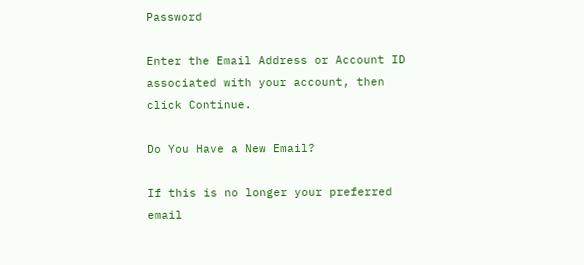Password

Enter the Email Address or Account ID associated with your account, then click Continue.

Do You Have a New Email?

If this is no longer your preferred email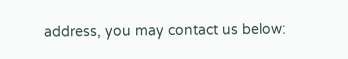address, you may contact us below: